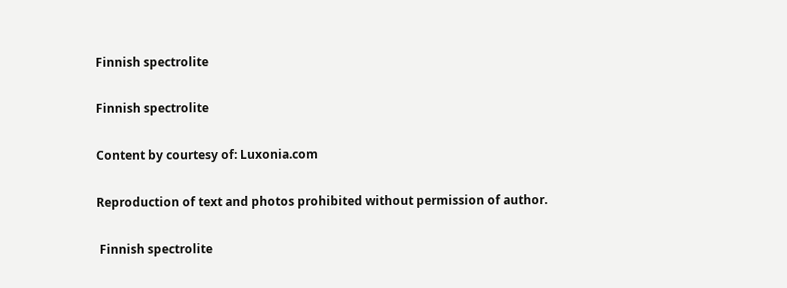Finnish spectrolite

Finnish spectrolite

Content by courtesy of: Luxonia.com

Reproduction of text and photos prohibited without permission of author.

 Finnish spectrolite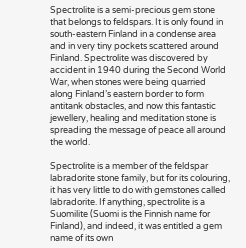Spectrolite is a semi-precious gem stone that belongs to feldspars. It is only found in south-eastern Finland in a condense area and in very tiny pockets scattered around Finland. Spectrolite was discovered by accident in 1940 during the Second World War, when stones were being quarried along Finland’s eastern border to form antitank obstacles, and now this fantastic jewellery, healing and meditation stone is spreading the message of peace all around the world.

Spectrolite is a member of the feldspar labradorite stone family, but for its colouring, it has very little to do with gemstones called labradorite. If anything, spectrolite is a Suomilite (Suomi is the Finnish name for Finland), and indeed, it was entitled a gem name of its own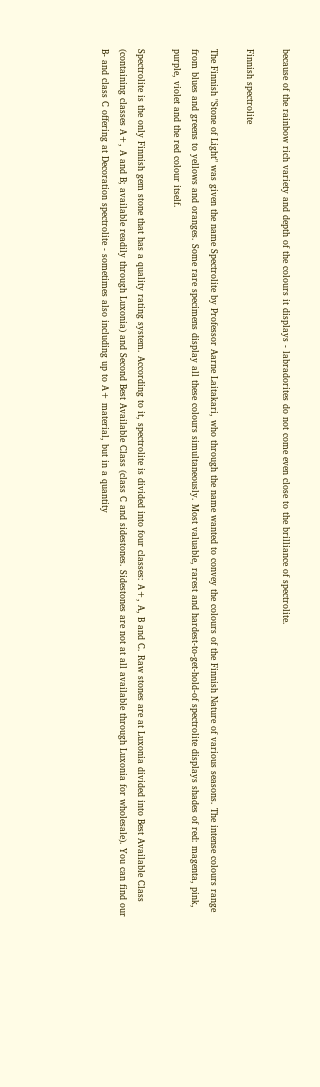because of the rainbow rich variety and depth of the colours it displays - labradorites do not come even close to the brilliance of spectrolite.

Finnish spectrolite

The Finnish "Stone of Light" was given the name Spectrolite by Professor Aarne Laitakari, who through the name wanted to convey the colours of the Finnish Nature of various seasons. The intense colours range from blues and greens to yellows and oranges. Some rare specimens display all these colours simultaneously. Most valuable, rarest and hardest-to-get-hold-of spectrolite displays shades of red: magenta, pink, purple, violet and the red colour itself.

Spectrolite is the only Finnish gem stone that has a quality rating system. According to it, spectrolite is divided into four classes: A+, A, B and C. Raw stones are at Luxonia divided into Best Available Class (containing classes A+, A and B; available readily through Luxonia) and Second Best Available Class (class C and sidestones. Sidestones are not at all available through Luxonia for wholesale). You can find our B- and class C offering at Decoration spectrolite - sometimes also including up to A+ material, but in a quantity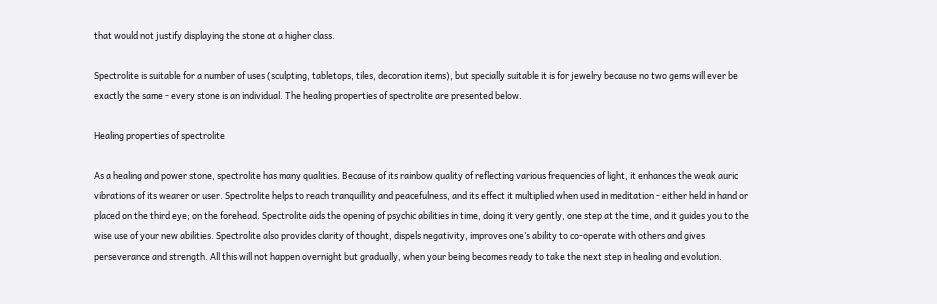that would not justify displaying the stone at a higher class.

Spectrolite is suitable for a number of uses (sculpting, tabletops, tiles, decoration items), but specially suitable it is for jewelry because no two gems will ever be exactly the same - every stone is an individual. The healing properties of spectrolite are presented below.

Healing properties of spectrolite

As a healing and power stone, spectrolite has many qualities. Because of its rainbow quality of reflecting various frequencies of light, it enhances the weak auric vibrations of its wearer or user. Spectrolite helps to reach tranquillity and peacefulness, and its effect it multiplied when used in meditation - either held in hand or placed on the third eye; on the forehead. Spectrolite aids the opening of psychic abilities in time, doing it very gently, one step at the time, and it guides you to the wise use of your new abilities. Spectrolite also provides clarity of thought, dispels negativity, improves one’s ability to co-operate with others and gives perseverance and strength. All this will not happen overnight but gradually, when your being becomes ready to take the next step in healing and evolution.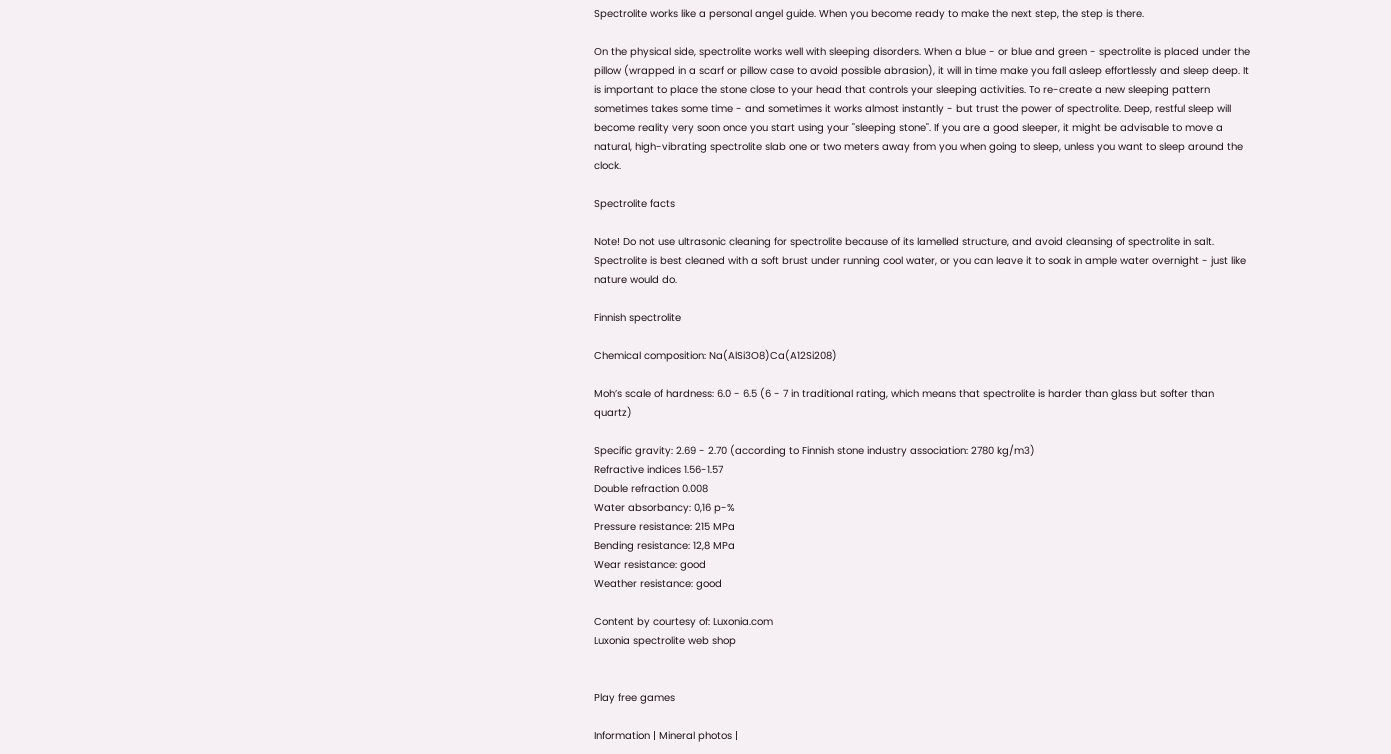Spectrolite works like a personal angel guide. When you become ready to make the next step, the step is there.

On the physical side, spectrolite works well with sleeping disorders. When a blue - or blue and green - spectrolite is placed under the pillow (wrapped in a scarf or pillow case to avoid possible abrasion), it will in time make you fall asleep effortlessly and sleep deep. It is important to place the stone close to your head that controls your sleeping activities. To re-create a new sleeping pattern sometimes takes some time - and sometimes it works almost instantly - but trust the power of spectrolite. Deep, restful sleep will become reality very soon once you start using your "sleeping stone". If you are a good sleeper, it might be advisable to move a natural, high-vibrating spectrolite slab one or two meters away from you when going to sleep, unless you want to sleep around the clock.

Spectrolite facts

Note! Do not use ultrasonic cleaning for spectrolite because of its lamelled structure, and avoid cleansing of spectrolite in salt. Spectrolite is best cleaned with a soft brust under running cool water, or you can leave it to soak in ample water overnight - just like nature would do.

Finnish spectrolite

Chemical composition: Na(AlSi3O8)Ca(A12Si208)

Moh’s scale of hardness: 6.0 - 6.5 (6 - 7 in traditional rating, which means that spectrolite is harder than glass but softer than quartz)

Specific gravity: 2.69 - 2.70 (according to Finnish stone industry association: 2780 kg/m3)
Refractive indices 1.56-1.57
Double refraction 0.008
Water absorbancy: 0,16 p-%
Pressure resistance: 215 MPa
Bending resistance: 12,8 MPa
Wear resistance: good
Weather resistance: good

Content by courtesy of: Luxonia.com
Luxonia spectrolite web shop


Play free games

Information | Mineral photos |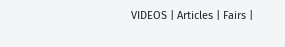VIDEOS | Articles | Fairs |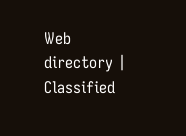Web directory | Classified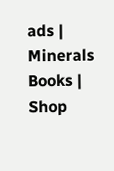ads | Minerals Books | Shop